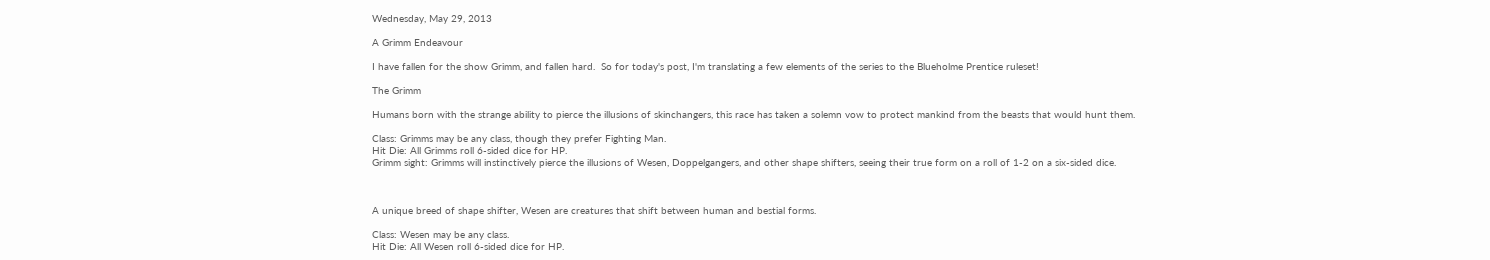Wednesday, May 29, 2013

A Grimm Endeavour

I have fallen for the show Grimm, and fallen hard.  So for today's post, I'm translating a few elements of the series to the Blueholme Prentice ruleset!

The Grimm

Humans born with the strange ability to pierce the illusions of skinchangers, this race has taken a solemn vow to protect mankind from the beasts that would hunt them.

Class: Grimms may be any class, though they prefer Fighting Man.
Hit Die: All Grimms roll 6-sided dice for HP.
Grimm sight: Grimms will instinctively pierce the illusions of Wesen, Doppelgangers, and other shape shifters, seeing their true form on a roll of 1-2 on a six-sided dice.



A unique breed of shape shifter, Wesen are creatures that shift between human and bestial forms.

Class: Wesen may be any class.
Hit Die: All Wesen roll 6-sided dice for HP.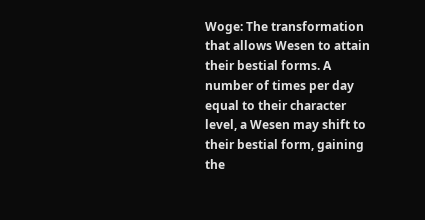Woge: The transformation that allows Wesen to attain their bestial forms. A number of times per day equal to their character level, a Wesen may shift to their bestial form, gaining the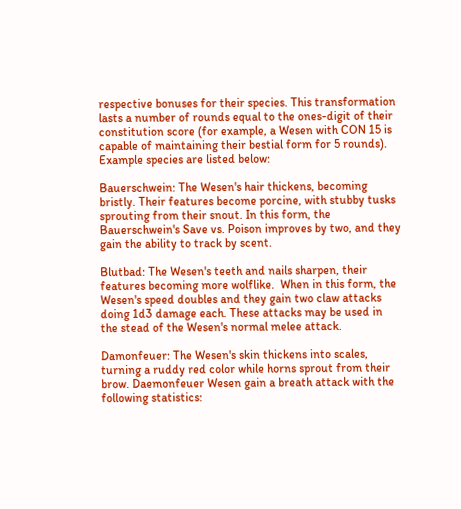respective bonuses for their species. This transformation lasts a number of rounds equal to the ones-digit of their constitution score (for example, a Wesen with CON 15 is capable of maintaining their bestial form for 5 rounds). Example species are listed below:

Bauerschwein: The Wesen's hair thickens, becoming bristly. Their features become porcine, with stubby tusks sprouting from their snout. In this form, the Bauerschwein's Save vs. Poison improves by two, and they gain the ability to track by scent.

Blutbad: The Wesen's teeth and nails sharpen, their features becoming more wolflike.  When in this form, the Wesen's speed doubles and they gain two claw attacks doing 1d3 damage each. These attacks may be used in the stead of the Wesen's normal melee attack.

Damonfeuer: The Wesen's skin thickens into scales, turning a ruddy red color while horns sprout from their brow. Daemonfeuer Wesen gain a breath attack with the following statistics: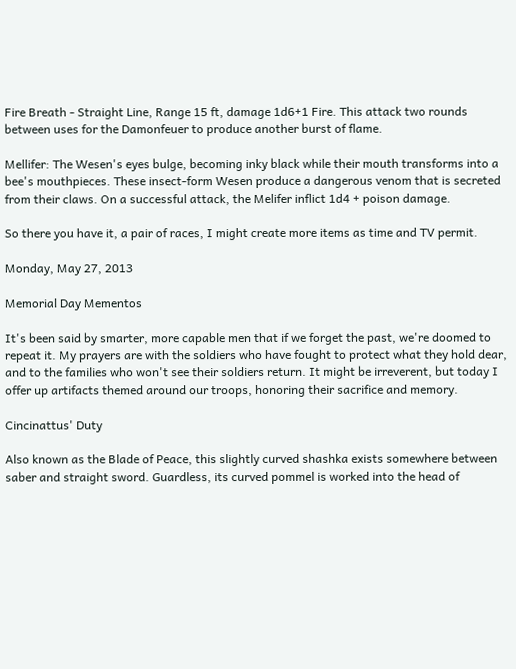Fire Breath - Straight Line, Range 15 ft, damage 1d6+1 Fire. This attack two rounds between uses for the Damonfeuer to produce another burst of flame.

Mellifer: The Wesen's eyes bulge, becoming inky black while their mouth transforms into a bee's mouthpieces. These insect-form Wesen produce a dangerous venom that is secreted from their claws. On a successful attack, the Melifer inflict 1d4 + poison damage.

So there you have it, a pair of races, I might create more items as time and TV permit.

Monday, May 27, 2013

Memorial Day Mementos

It's been said by smarter, more capable men that if we forget the past, we're doomed to repeat it. My prayers are with the soldiers who have fought to protect what they hold dear, and to the families who won't see their soldiers return. It might be irreverent, but today I offer up artifacts themed around our troops, honoring their sacrifice and memory.

Cincinattus' Duty

Also known as the Blade of Peace, this slightly curved shashka exists somewhere between saber and straight sword. Guardless, its curved pommel is worked into the head of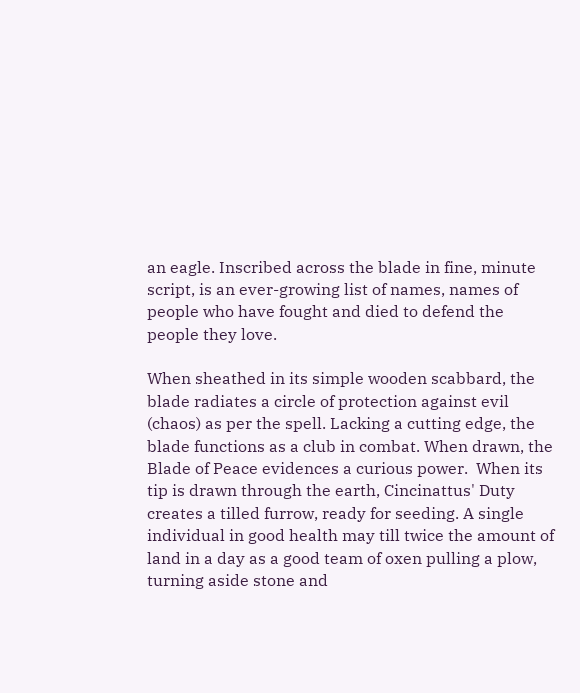an eagle. Inscribed across the blade in fine, minute script, is an ever-growing list of names, names of people who have fought and died to defend the people they love.

When sheathed in its simple wooden scabbard, the blade radiates a circle of protection against evil (chaos) as per the spell. Lacking a cutting edge, the blade functions as a club in combat. When drawn, the Blade of Peace evidences a curious power.  When its tip is drawn through the earth, Cincinattus' Duty creates a tilled furrow, ready for seeding. A single individual in good health may till twice the amount of land in a day as a good team of oxen pulling a plow, turning aside stone and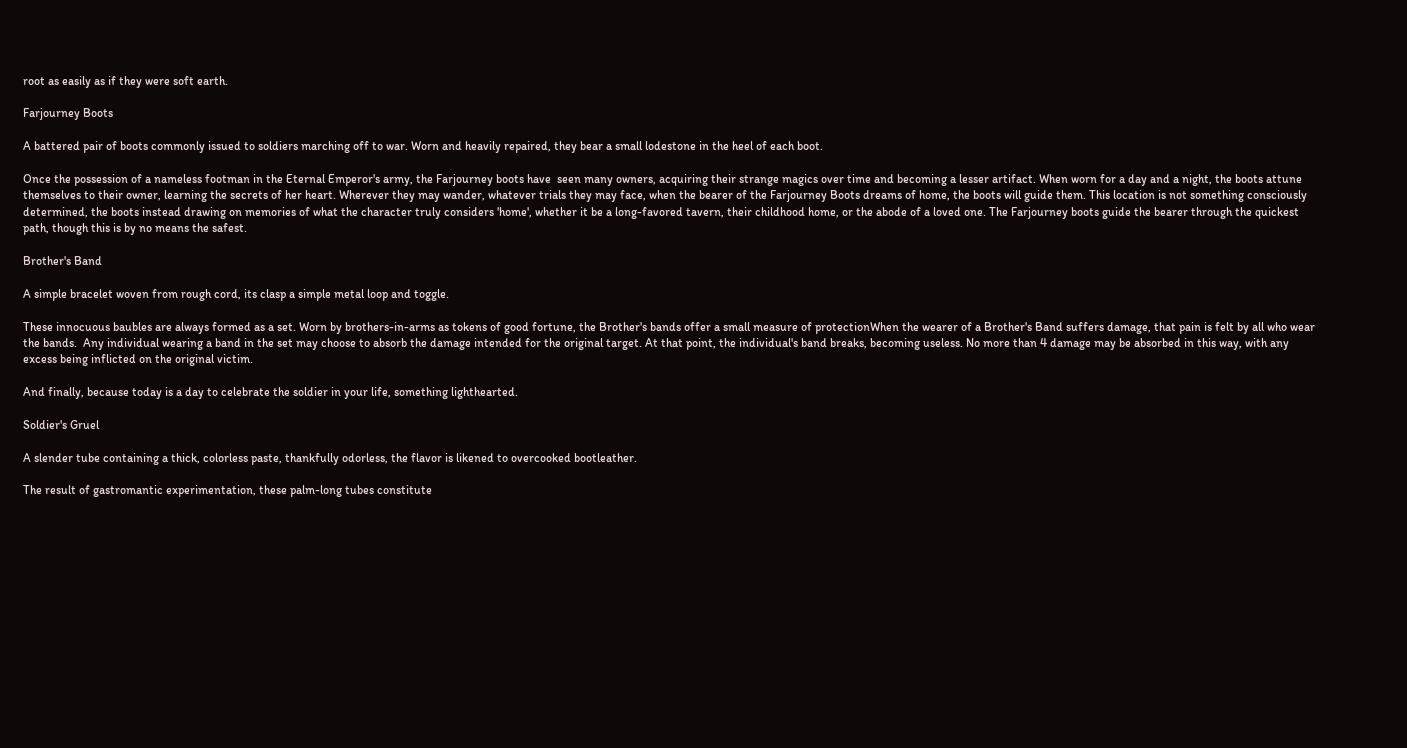root as easily as if they were soft earth.

Farjourney Boots

A battered pair of boots commonly issued to soldiers marching off to war. Worn and heavily repaired, they bear a small lodestone in the heel of each boot.

Once the possession of a nameless footman in the Eternal Emperor's army, the Farjourney boots have  seen many owners, acquiring their strange magics over time and becoming a lesser artifact. When worn for a day and a night, the boots attune themselves to their owner, learning the secrets of her heart. Wherever they may wander, whatever trials they may face, when the bearer of the Farjourney Boots dreams of home, the boots will guide them. This location is not something consciously determined, the boots instead drawing on memories of what the character truly considers 'home', whether it be a long-favored tavern, their childhood home, or the abode of a loved one. The Farjourney boots guide the bearer through the quickest path, though this is by no means the safest.

Brother's Band

A simple bracelet woven from rough cord, its clasp a simple metal loop and toggle.

These innocuous baubles are always formed as a set. Worn by brothers-in-arms as tokens of good fortune, the Brother's bands offer a small measure of protectionWhen the wearer of a Brother's Band suffers damage, that pain is felt by all who wear the bands.  Any individual wearing a band in the set may choose to absorb the damage intended for the original target. At that point, the individual's band breaks, becoming useless. No more than 4 damage may be absorbed in this way, with any excess being inflicted on the original victim.

And finally, because today is a day to celebrate the soldier in your life, something lighthearted.

Soldier's Gruel

A slender tube containing a thick, colorless paste, thankfully odorless, the flavor is likened to overcooked bootleather.

The result of gastromantic experimentation, these palm-long tubes constitute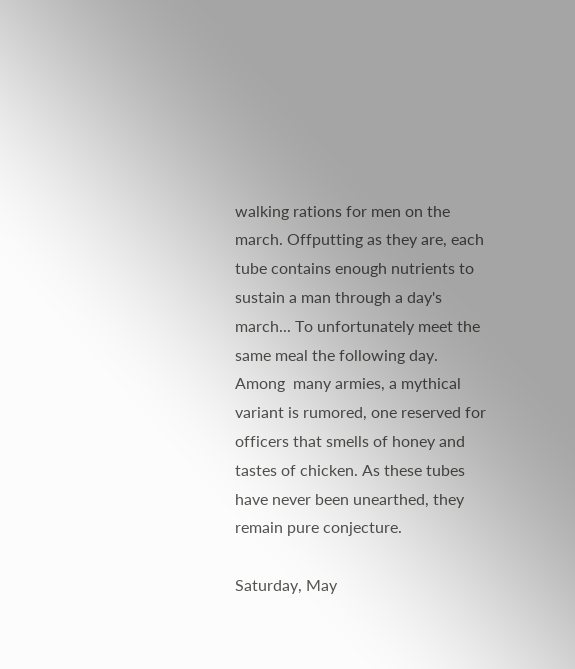walking rations for men on the march. Offputting as they are, each tube contains enough nutrients to sustain a man through a day's march... To unfortunately meet the same meal the following day. Among  many armies, a mythical variant is rumored, one reserved for officers that smells of honey and tastes of chicken. As these tubes have never been unearthed, they remain pure conjecture.

Saturday, May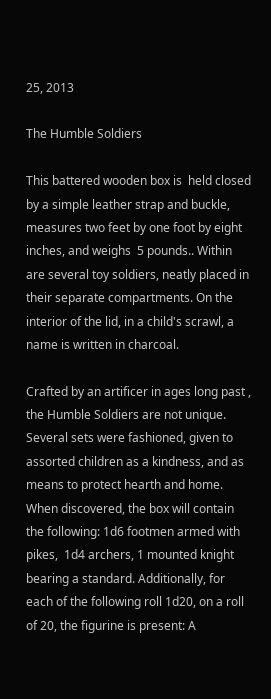25, 2013

The Humble Soldiers

This battered wooden box is  held closed by a simple leather strap and buckle, measures two feet by one foot by eight inches, and weighs  5 pounds.. Within are several toy soldiers, neatly placed in their separate compartments. On the interior of the lid, in a child's scrawl, a name is written in charcoal.

Crafted by an artificer in ages long past , the Humble Soldiers are not unique. Several sets were fashioned, given to assorted children as a kindness, and as means to protect hearth and home. When discovered, the box will contain the following: 1d6 footmen armed with pikes,  1d4 archers, 1 mounted knight bearing a standard. Additionally, for each of the following roll 1d20, on a roll of 20, the figurine is present: A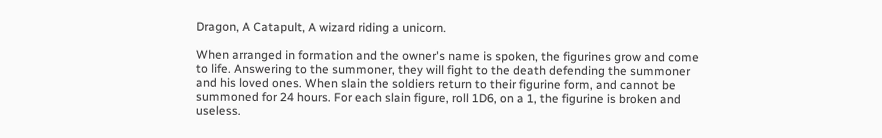Dragon, A Catapult, A wizard riding a unicorn.

When arranged in formation and the owner's name is spoken, the figurines grow and come to life. Answering to the summoner, they will fight to the death defending the summoner and his loved ones. When slain the soldiers return to their figurine form, and cannot be summoned for 24 hours. For each slain figure, roll 1D6, on a 1, the figurine is broken and useless.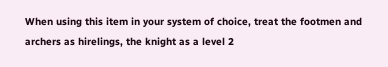When using this item in your system of choice, treat the footmen and archers as hirelings, the knight as a level 2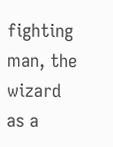fighting man, the wizard as a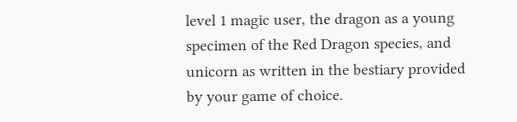level 1 magic user, the dragon as a young specimen of the Red Dragon species, and unicorn as written in the bestiary provided by your game of choice.